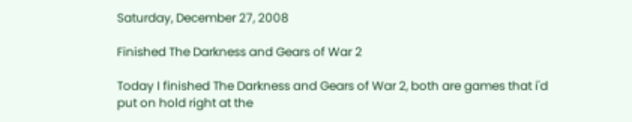Saturday, December 27, 2008

Finished The Darkness and Gears of War 2

Today I finished The Darkness and Gears of War 2, both are games that i'd put on hold right at the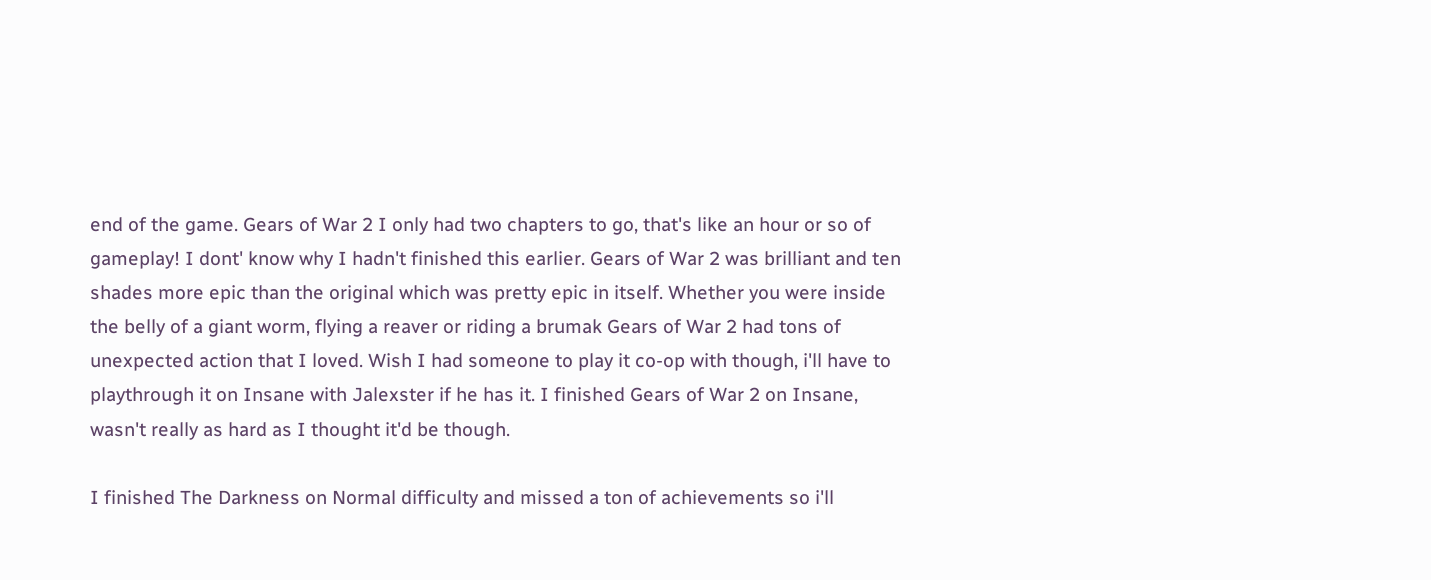end of the game. Gears of War 2 I only had two chapters to go, that's like an hour or so of gameplay! I dont' know why I hadn't finished this earlier. Gears of War 2 was brilliant and ten shades more epic than the original which was pretty epic in itself. Whether you were inside the belly of a giant worm, flying a reaver or riding a brumak Gears of War 2 had tons of unexpected action that I loved. Wish I had someone to play it co-op with though, i'll have to playthrough it on Insane with Jalexster if he has it. I finished Gears of War 2 on Insane, wasn't really as hard as I thought it'd be though.

I finished The Darkness on Normal difficulty and missed a ton of achievements so i'll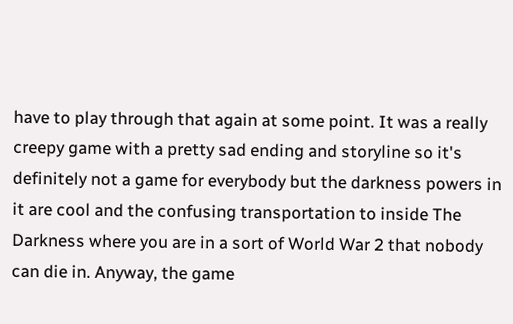have to play through that again at some point. It was a really creepy game with a pretty sad ending and storyline so it's definitely not a game for everybody but the darkness powers in it are cool and the confusing transportation to inside The Darkness where you are in a sort of World War 2 that nobody can die in. Anyway, the game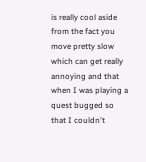is really cool aside from the fact you move pretty slow which can get really annoying and that when I was playing a quest bugged so that I couldn't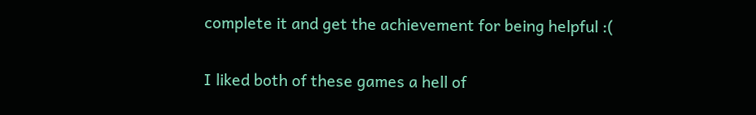complete it and get the achievement for being helpful :(

I liked both of these games a hell of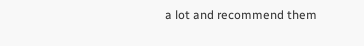a lot and recommend them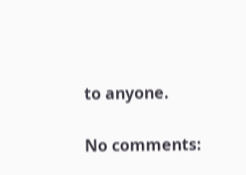to anyone.

No comments: